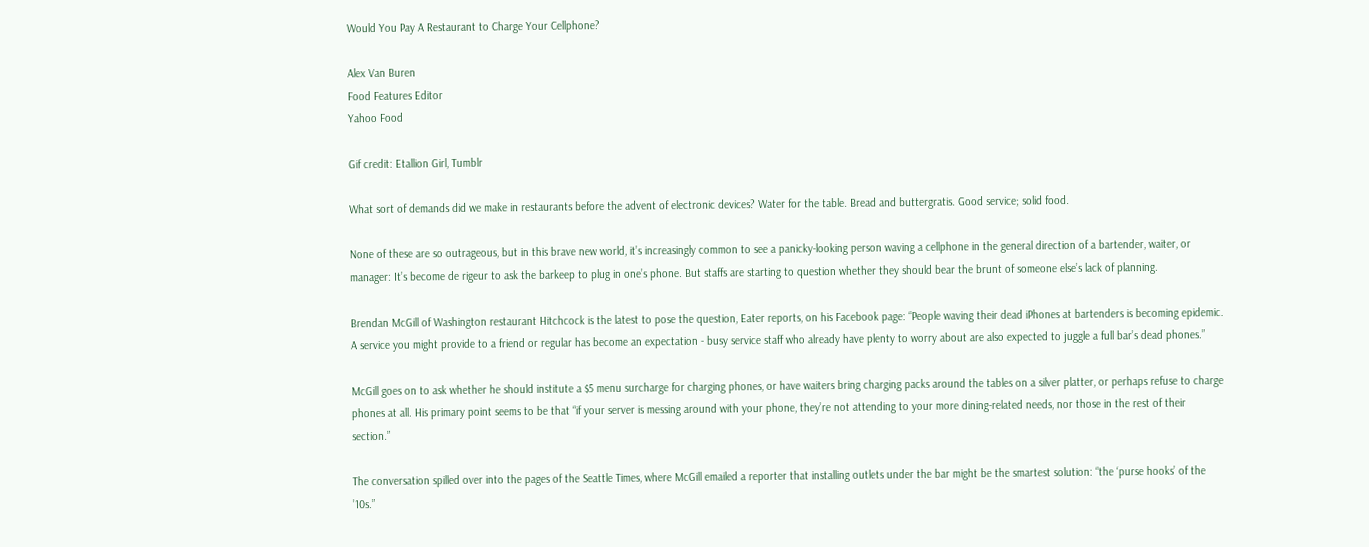Would You Pay A Restaurant to Charge Your Cellphone?

Alex Van Buren
Food Features Editor
Yahoo Food

Gif credit: Etallion Girl, Tumblr

What sort of demands did we make in restaurants before the advent of electronic devices? Water for the table. Bread and buttergratis. Good service; solid food.

None of these are so outrageous, but in this brave new world, it’s increasingly common to see a panicky-looking person waving a cellphone in the general direction of a bartender, waiter, or manager: It’s become de rigeur to ask the barkeep to plug in one’s phone. But staffs are starting to question whether they should bear the brunt of someone else’s lack of planning.

Brendan McGill of Washington restaurant Hitchcock is the latest to pose the question, Eater reports, on his Facebook page: “People waving their dead iPhones at bartenders is becoming epidemic. A service you might provide to a friend or regular has become an expectation - busy service staff who already have plenty to worry about are also expected to juggle a full bar’s dead phones.”

McGill goes on to ask whether he should institute a $5 menu surcharge for charging phones, or have waiters bring charging packs around the tables on a silver platter, or perhaps refuse to charge phones at all. His primary point seems to be that “if your server is messing around with your phone, they’re not attending to your more dining-related needs, nor those in the rest of their section.”

The conversation spilled over into the pages of the Seattle Times, where McGill emailed a reporter that installing outlets under the bar might be the smartest solution: “the ‘purse hooks’ of the ’10s.”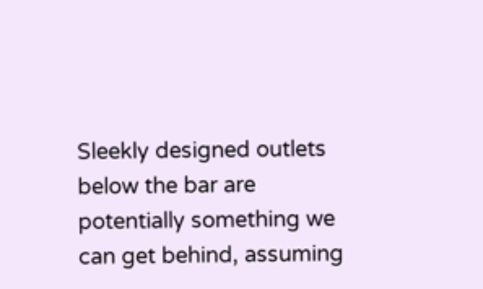Sleekly designed outlets below the bar are potentially something we can get behind, assuming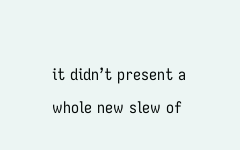it didn’t present a whole new slew of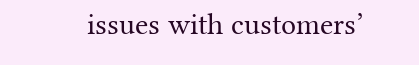issues with customers’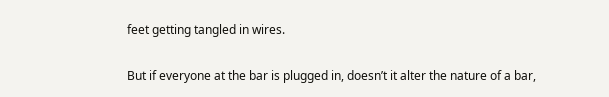feet getting tangled in wires.

But if everyone at the bar is plugged in, doesn’t it alter the nature of a bar,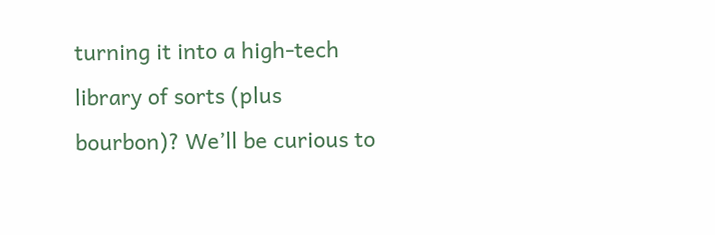turning it into a high-tech library of sorts (plus bourbon)? We’ll be curious to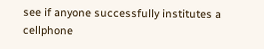see if anyone successfully institutes a cellphone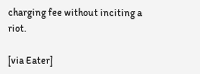charging fee without inciting a riot.

[via Eater]